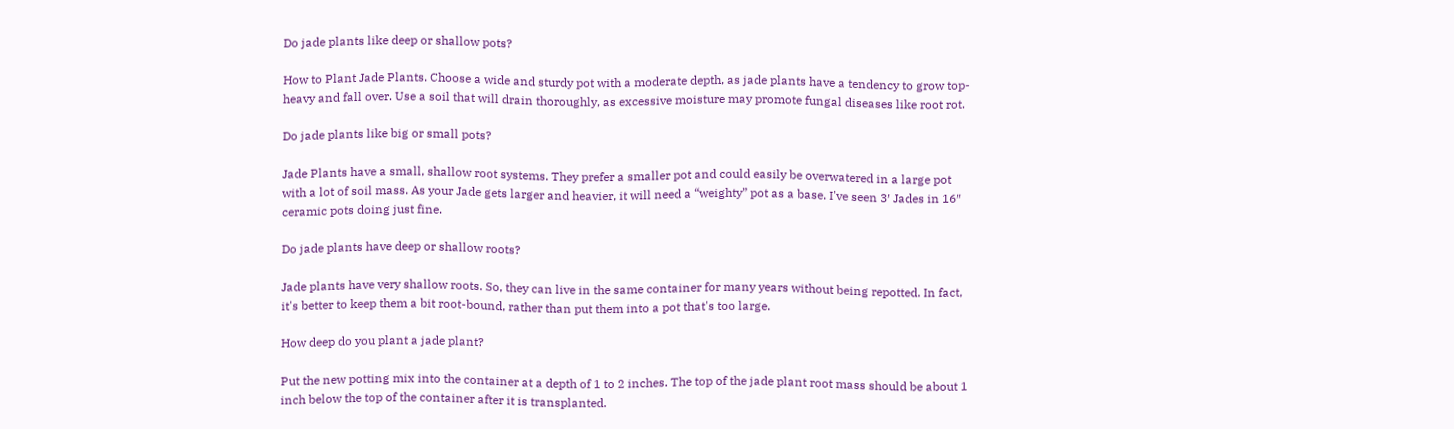Do jade plants like deep or shallow pots?

How to Plant Jade Plants. Choose a wide and sturdy pot with a moderate depth, as jade plants have a tendency to grow top-heavy and fall over. Use a soil that will drain thoroughly, as excessive moisture may promote fungal diseases like root rot.

Do jade plants like big or small pots?

Jade Plants have a small, shallow root systems. They prefer a smaller pot and could easily be overwatered in a large pot with a lot of soil mass. As your Jade gets larger and heavier, it will need a “weighty” pot as a base. I've seen 3′ Jades in 16″ ceramic pots doing just fine.

Do jade plants have deep or shallow roots?

Jade plants have very shallow roots. So, they can live in the same container for many years without being repotted. In fact, it's better to keep them a bit root-bound, rather than put them into a pot that's too large.

How deep do you plant a jade plant?

Put the new potting mix into the container at a depth of 1 to 2 inches. The top of the jade plant root mass should be about 1 inch below the top of the container after it is transplanted.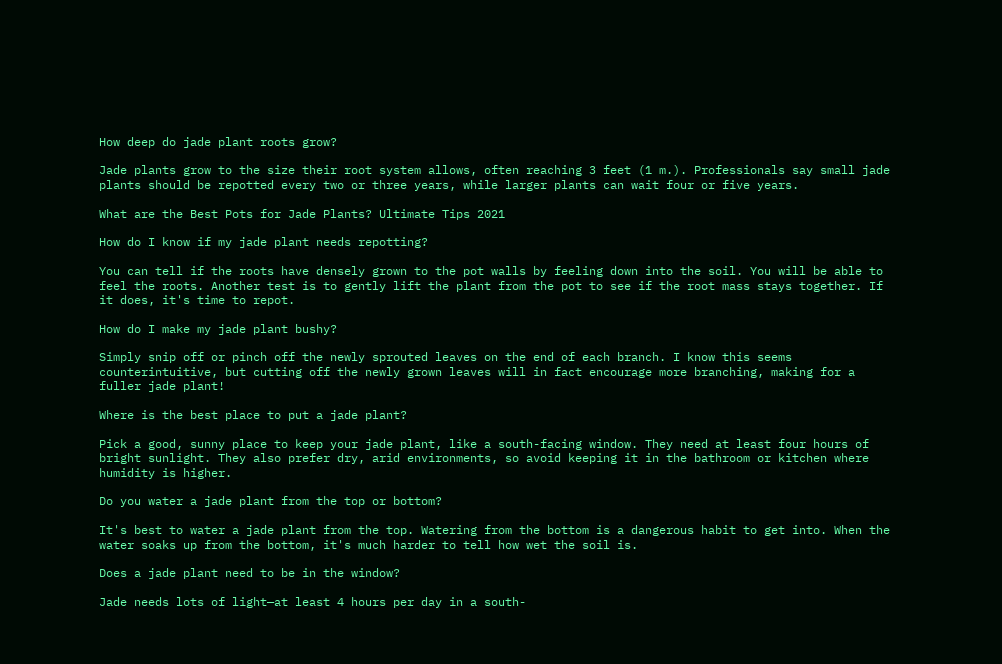How deep do jade plant roots grow?

Jade plants grow to the size their root system allows, often reaching 3 feet (1 m.). Professionals say small jade plants should be repotted every two or three years, while larger plants can wait four or five years.

What are the Best Pots for Jade Plants? Ultimate Tips 2021

How do I know if my jade plant needs repotting?

You can tell if the roots have densely grown to the pot walls by feeling down into the soil. You will be able to feel the roots. Another test is to gently lift the plant from the pot to see if the root mass stays together. If it does, it's time to repot.

How do I make my jade plant bushy?

Simply snip off or pinch off the newly sprouted leaves on the end of each branch. I know this seems counterintuitive, but cutting off the newly grown leaves will in fact encourage more branching, making for a fuller jade plant!

Where is the best place to put a jade plant?

Pick a good, sunny place to keep your jade plant, like a south-facing window. They need at least four hours of bright sunlight. They also prefer dry, arid environments, so avoid keeping it in the bathroom or kitchen where humidity is higher.

Do you water a jade plant from the top or bottom?

It's best to water a jade plant from the top. Watering from the bottom is a dangerous habit to get into. When the water soaks up from the bottom, it's much harder to tell how wet the soil is.

Does a jade plant need to be in the window?

Jade needs lots of light—at least 4 hours per day in a south-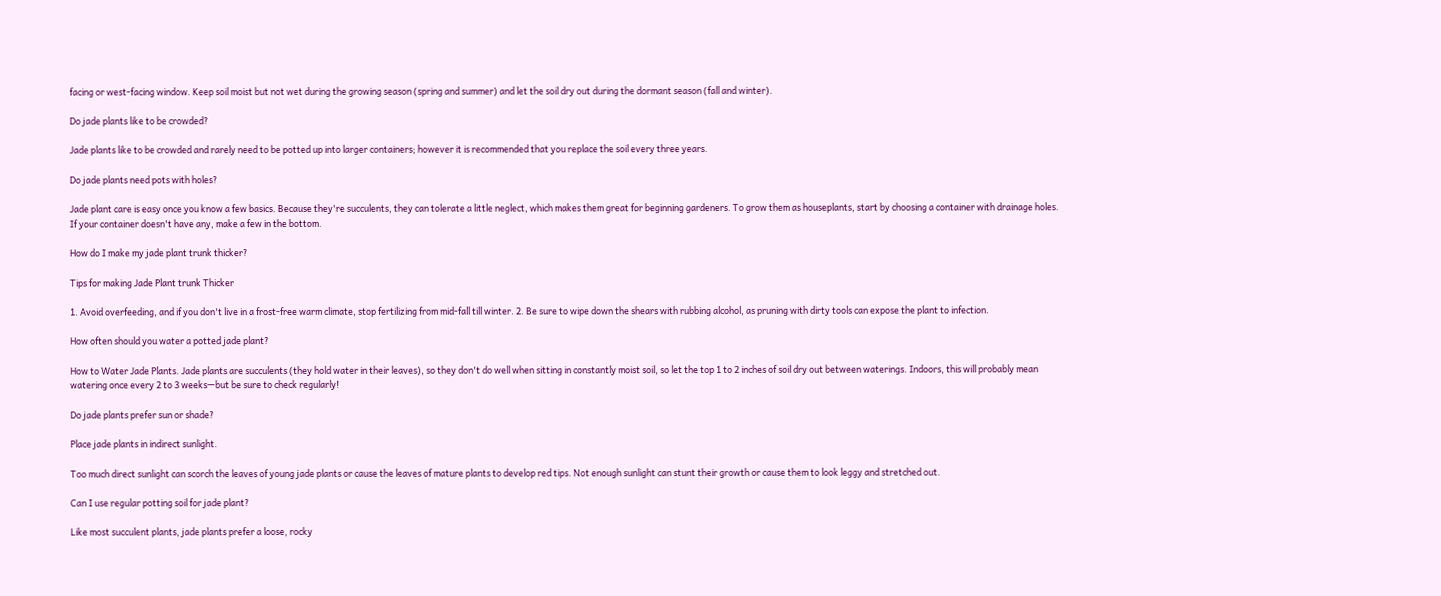facing or west-facing window. Keep soil moist but not wet during the growing season (spring and summer) and let the soil dry out during the dormant season (fall and winter).

Do jade plants like to be crowded?

Jade plants like to be crowded and rarely need to be potted up into larger containers; however it is recommended that you replace the soil every three years.

Do jade plants need pots with holes?

Jade plant care is easy once you know a few basics. Because they're succulents, they can tolerate a little neglect, which makes them great for beginning gardeners. To grow them as houseplants, start by choosing a container with drainage holes. If your container doesn't have any, make a few in the bottom.

How do I make my jade plant trunk thicker?

Tips for making Jade Plant trunk Thicker

1. Avoid overfeeding, and if you don't live in a frost-free warm climate, stop fertilizing from mid-fall till winter. 2. Be sure to wipe down the shears with rubbing alcohol, as pruning with dirty tools can expose the plant to infection.

How often should you water a potted jade plant?

How to Water Jade Plants. Jade plants are succulents (they hold water in their leaves), so they don't do well when sitting in constantly moist soil, so let the top 1 to 2 inches of soil dry out between waterings. Indoors, this will probably mean watering once every 2 to 3 weeks—but be sure to check regularly!

Do jade plants prefer sun or shade?

Place jade plants in indirect sunlight.

Too much direct sunlight can scorch the leaves of young jade plants or cause the leaves of mature plants to develop red tips. Not enough sunlight can stunt their growth or cause them to look leggy and stretched out.

Can I use regular potting soil for jade plant?

Like most succulent plants, jade plants prefer a loose, rocky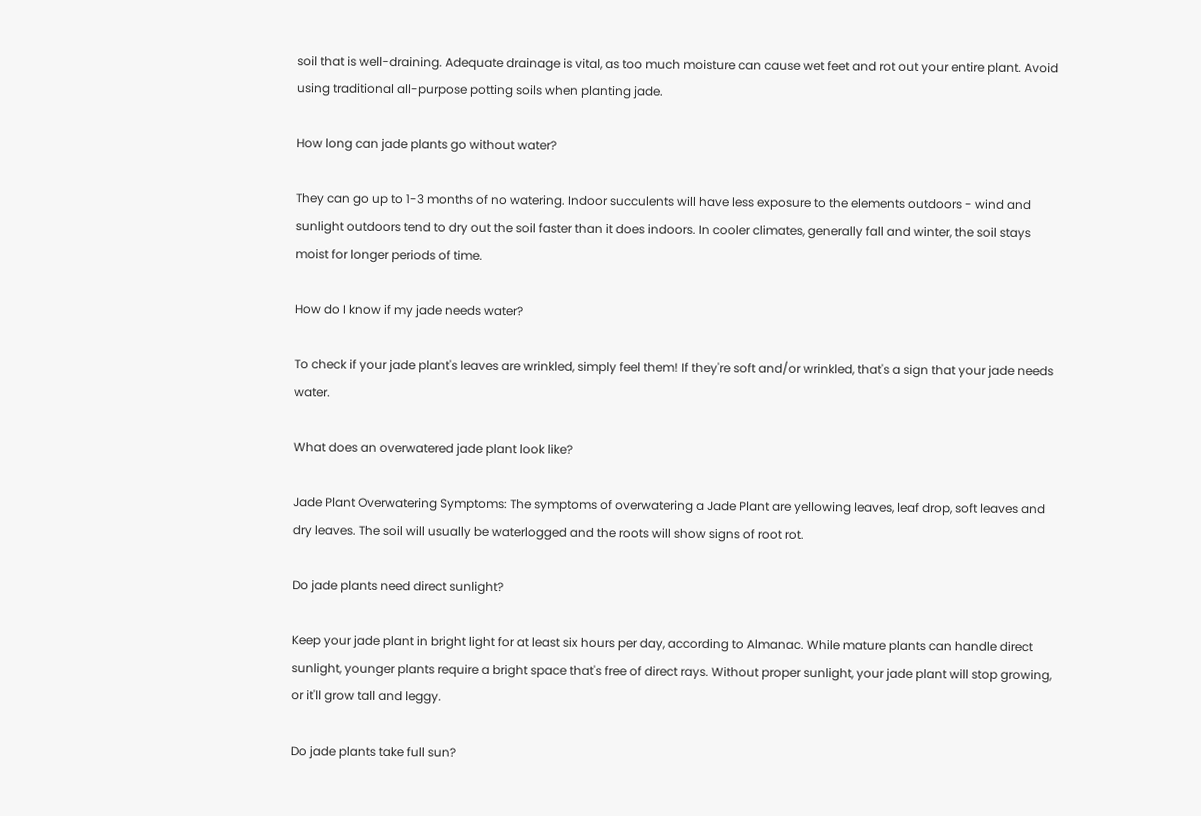soil that is well-draining. Adequate drainage is vital, as too much moisture can cause wet feet and rot out your entire plant. Avoid using traditional all-purpose potting soils when planting jade.

How long can jade plants go without water?

They can go up to 1-3 months of no watering. Indoor succulents will have less exposure to the elements outdoors - wind and sunlight outdoors tend to dry out the soil faster than it does indoors. In cooler climates, generally fall and winter, the soil stays moist for longer periods of time.

How do I know if my jade needs water?

To check if your jade plant's leaves are wrinkled, simply feel them! If they're soft and/or wrinkled, that's a sign that your jade needs water.

What does an overwatered jade plant look like?

Jade Plant Overwatering Symptoms: The symptoms of overwatering a Jade Plant are yellowing leaves, leaf drop, soft leaves and dry leaves. The soil will usually be waterlogged and the roots will show signs of root rot.

Do jade plants need direct sunlight?

Keep your jade plant in bright light for at least six hours per day, according to Almanac. While mature plants can handle direct sunlight, younger plants require a bright space that's free of direct rays. Without proper sunlight, your jade plant will stop growing, or it'll grow tall and leggy.

Do jade plants take full sun?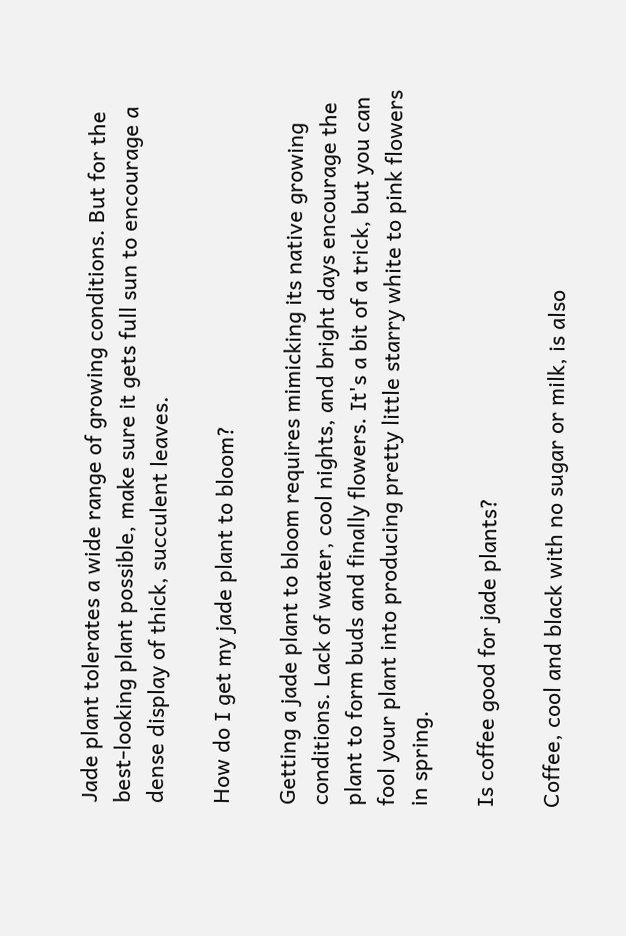Jade plant tolerates a wide range of growing conditions. But for the best-looking plant possible, make sure it gets full sun to encourage a dense display of thick, succulent leaves.

How do I get my jade plant to bloom?

Getting a jade plant to bloom requires mimicking its native growing conditions. Lack of water, cool nights, and bright days encourage the plant to form buds and finally flowers. It's a bit of a trick, but you can fool your plant into producing pretty little starry white to pink flowers in spring.

Is coffee good for jade plants?

Coffee, cool and black with no sugar or milk, is also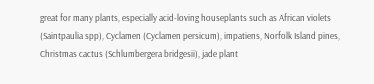great for many plants, especially acid-loving houseplants such as African violets (Saintpaulia spp), Cyclamen (Cyclamen persicum), impatiens, Norfolk Island pines, Christmas cactus (Schlumbergera bridgesii), jade plant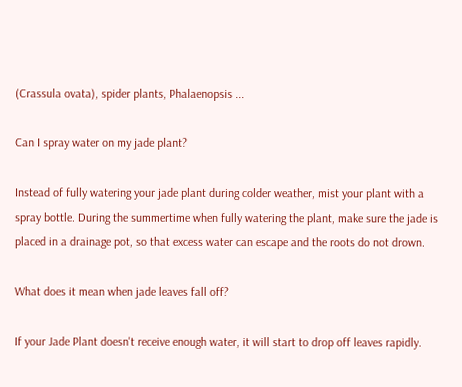(Crassula ovata), spider plants, Phalaenopsis ...

Can I spray water on my jade plant?

Instead of fully watering your jade plant during colder weather, mist your plant with a spray bottle. During the summertime when fully watering the plant, make sure the jade is placed in a drainage pot, so that excess water can escape and the roots do not drown.

What does it mean when jade leaves fall off?

If your Jade Plant doesn't receive enough water, it will start to drop off leaves rapidly.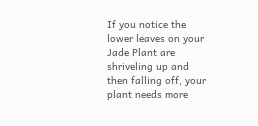If you notice the lower leaves on your Jade Plant are shriveling up and then falling off, your plant needs more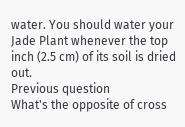water. You should water your Jade Plant whenever the top inch (2.5 cm) of its soil is dried out.
Previous question
What's the opposite of cross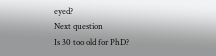eyed?
Next question
Is 30 too old for PhD?